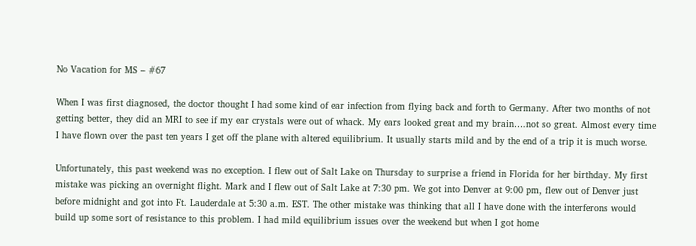No Vacation for MS – #67

When I was first diagnosed, the doctor thought I had some kind of ear infection from flying back and forth to Germany. After two months of not getting better, they did an MRI to see if my ear crystals were out of whack. My ears looked great and my brain….not so great. Almost every time I have flown over the past ten years I get off the plane with altered equilibrium. It usually starts mild and by the end of a trip it is much worse.

Unfortunately, this past weekend was no exception. I flew out of Salt Lake on Thursday to surprise a friend in Florida for her birthday. My first mistake was picking an overnight flight. Mark and I flew out of Salt Lake at 7:30 pm. We got into Denver at 9:00 pm, flew out of Denver just before midnight and got into Ft. Lauderdale at 5:30 a.m. EST. The other mistake was thinking that all I have done with the interferons would build up some sort of resistance to this problem. I had mild equilibrium issues over the weekend but when I got home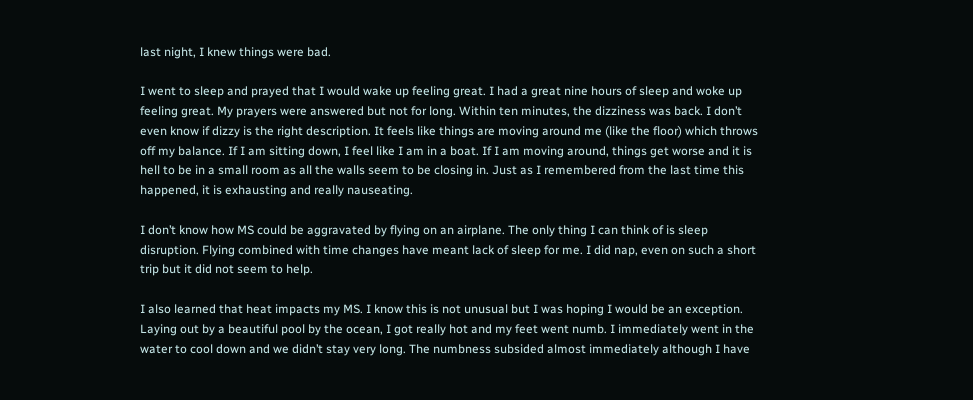last night, I knew things were bad.

I went to sleep and prayed that I would wake up feeling great. I had a great nine hours of sleep and woke up feeling great. My prayers were answered but not for long. Within ten minutes, the dizziness was back. I don’t even know if dizzy is the right description. It feels like things are moving around me (like the floor) which throws off my balance. If I am sitting down, I feel like I am in a boat. If I am moving around, things get worse and it is hell to be in a small room as all the walls seem to be closing in. Just as I remembered from the last time this happened, it is exhausting and really nauseating.

I don’t know how MS could be aggravated by flying on an airplane. The only thing I can think of is sleep disruption. Flying combined with time changes have meant lack of sleep for me. I did nap, even on such a short trip but it did not seem to help.

I also learned that heat impacts my MS. I know this is not unusual but I was hoping I would be an exception. Laying out by a beautiful pool by the ocean, I got really hot and my feet went numb. I immediately went in the water to cool down and we didn’t stay very long. The numbness subsided almost immediately although I have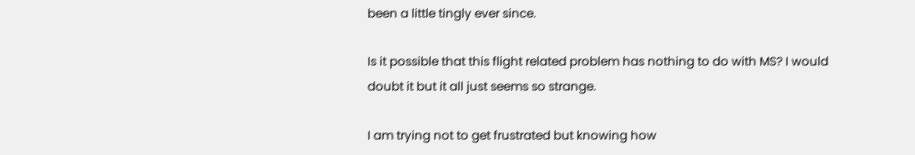been a little tingly ever since.

Is it possible that this flight related problem has nothing to do with MS? I would doubt it but it all just seems so strange.

I am trying not to get frustrated but knowing how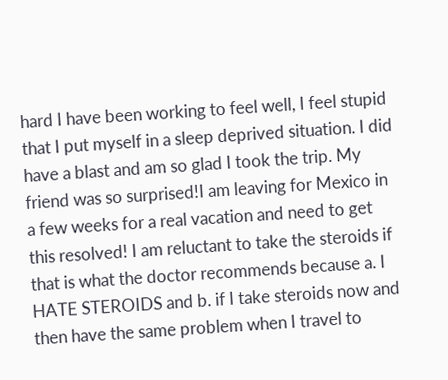hard I have been working to feel well, I feel stupid that I put myself in a sleep deprived situation. I did have a blast and am so glad I took the trip. My friend was so surprised!I am leaving for Mexico in a few weeks for a real vacation and need to get this resolved! I am reluctant to take the steroids if that is what the doctor recommends because a. I HATE STEROIDS and b. if I take steroids now and then have the same problem when I travel to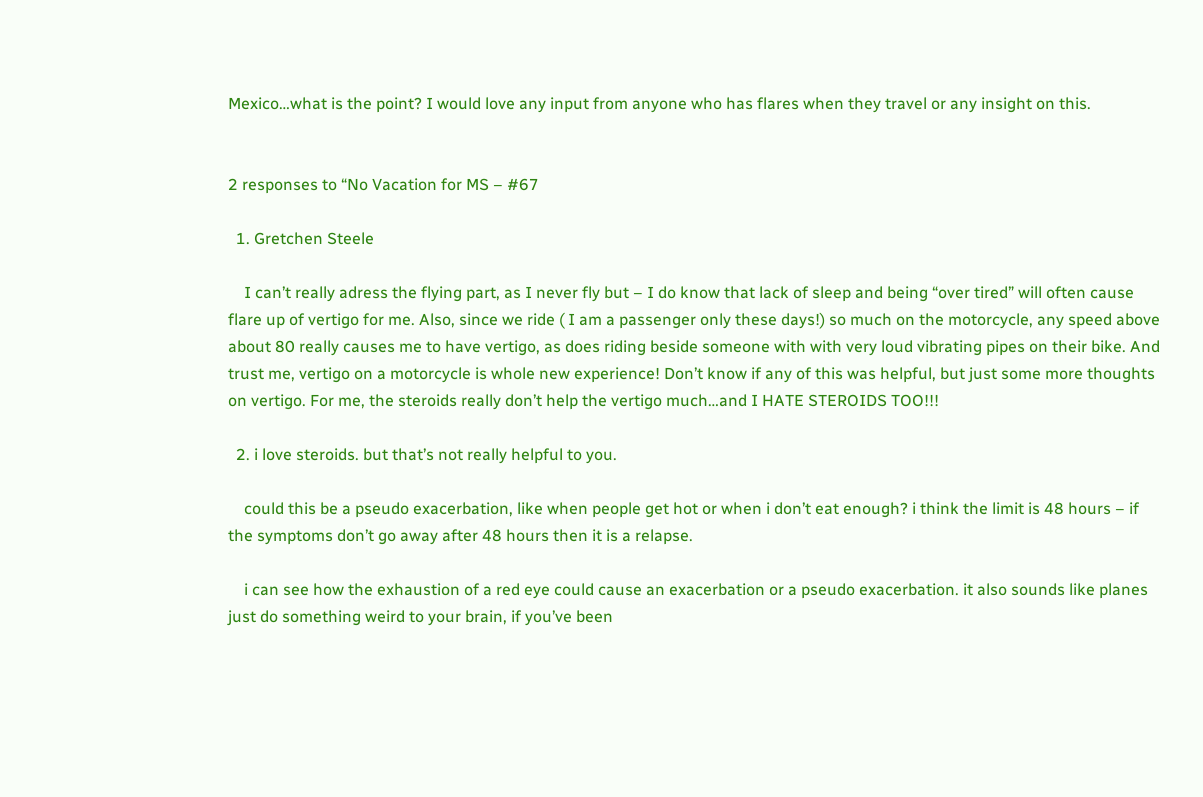Mexico…what is the point? I would love any input from anyone who has flares when they travel or any insight on this.


2 responses to “No Vacation for MS – #67

  1. Gretchen Steele

    I can’t really adress the flying part, as I never fly but – I do know that lack of sleep and being “over tired” will often cause flare up of vertigo for me. Also, since we ride ( I am a passenger only these days!) so much on the motorcycle, any speed above about 80 really causes me to have vertigo, as does riding beside someone with with very loud vibrating pipes on their bike. And trust me, vertigo on a motorcycle is whole new experience! Don’t know if any of this was helpful, but just some more thoughts on vertigo. For me, the steroids really don’t help the vertigo much…and I HATE STEROIDS TOO!!!

  2. i love steroids. but that’s not really helpful to you.

    could this be a pseudo exacerbation, like when people get hot or when i don’t eat enough? i think the limit is 48 hours – if the symptoms don’t go away after 48 hours then it is a relapse.

    i can see how the exhaustion of a red eye could cause an exacerbation or a pseudo exacerbation. it also sounds like planes just do something weird to your brain, if you’ve been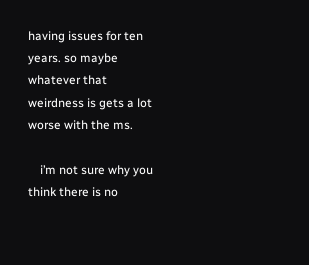having issues for ten years. so maybe whatever that weirdness is gets a lot worse with the ms.

    i’m not sure why you think there is no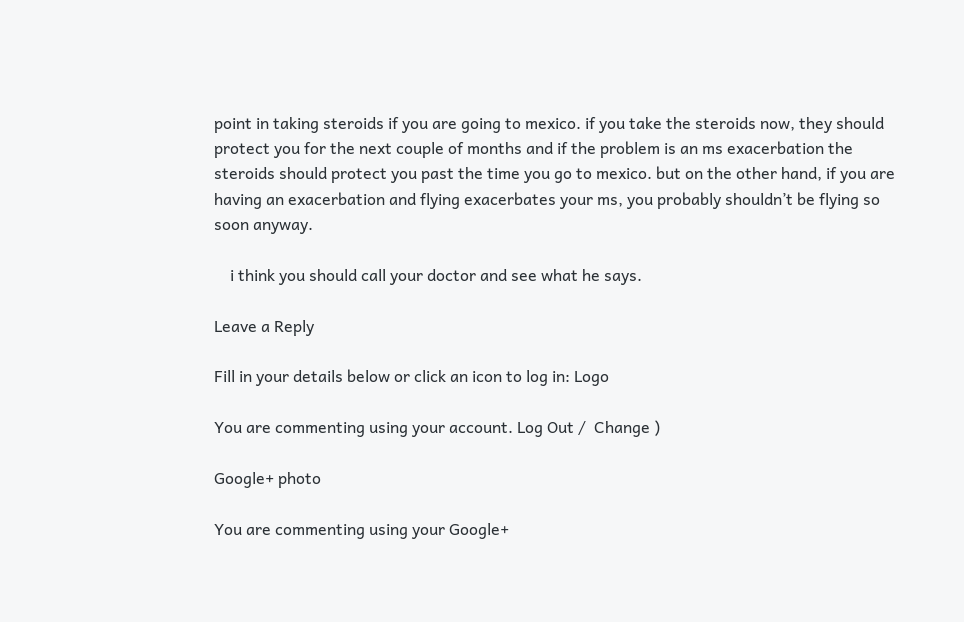point in taking steroids if you are going to mexico. if you take the steroids now, they should protect you for the next couple of months and if the problem is an ms exacerbation the steroids should protect you past the time you go to mexico. but on the other hand, if you are having an exacerbation and flying exacerbates your ms, you probably shouldn’t be flying so soon anyway.

    i think you should call your doctor and see what he says.

Leave a Reply

Fill in your details below or click an icon to log in: Logo

You are commenting using your account. Log Out /  Change )

Google+ photo

You are commenting using your Google+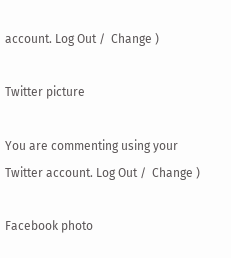account. Log Out /  Change )

Twitter picture

You are commenting using your Twitter account. Log Out /  Change )

Facebook photo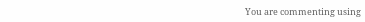You are commenting using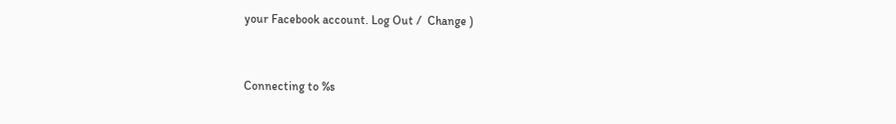your Facebook account. Log Out /  Change )


Connecting to %s